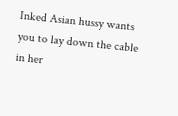Inked Asian hussy wants you to lay down the cable in her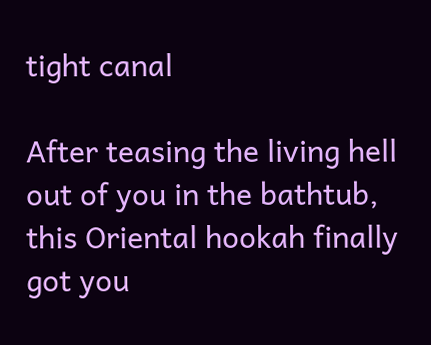tight canal

After teasing the living hell out of you in the bathtub, this Oriental hookah finally got you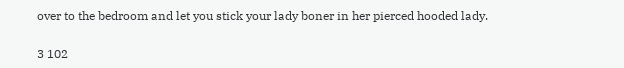over to the bedroom and let you stick your lady boner in her pierced hooded lady.

3 102